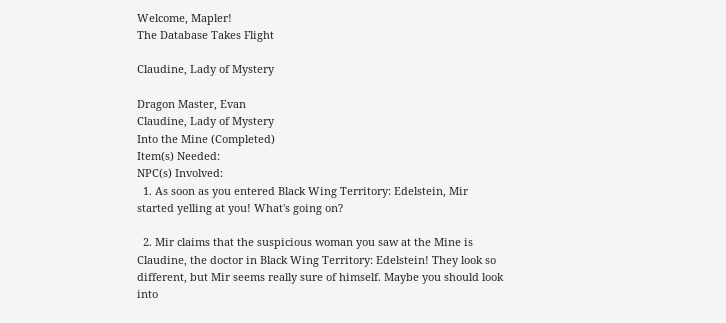Welcome, Mapler!
The Database Takes Flight

Claudine, Lady of Mystery

Dragon Master, Evan
Claudine, Lady of Mystery
Into the Mine (Completed)
Item(s) Needed:
NPC(s) Involved:
  1. As soon as you entered Black Wing Territory: Edelstein, Mir started yelling at you! What's going on?

  2. Mir claims that the suspicious woman you saw at the Mine is Claudine, the doctor in Black Wing Territory: Edelstein! They look so different, but Mir seems really sure of himself. Maybe you should look into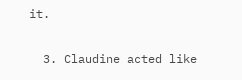it.

  3. Claudine acted like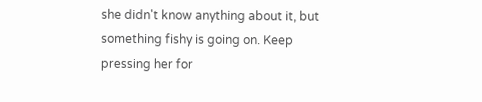she didn't know anything about it, but something fishy is going on. Keep pressing her for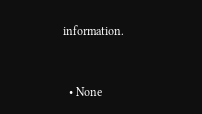information.


  • None